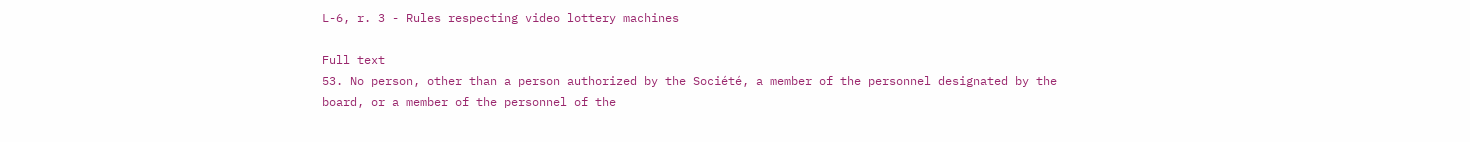L-6, r. 3 - Rules respecting video lottery machines

Full text
53. No person, other than a person authorized by the Société, a member of the personnel designated by the board, or a member of the personnel of the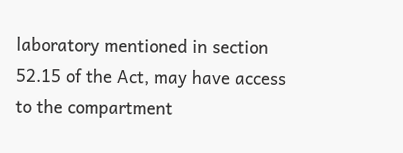laboratory mentioned in section 52.15 of the Act, may have access to the compartment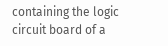containing the logic circuit board of a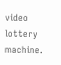video lottery machine.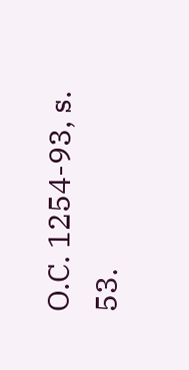O.C. 1254-93, s. 53.